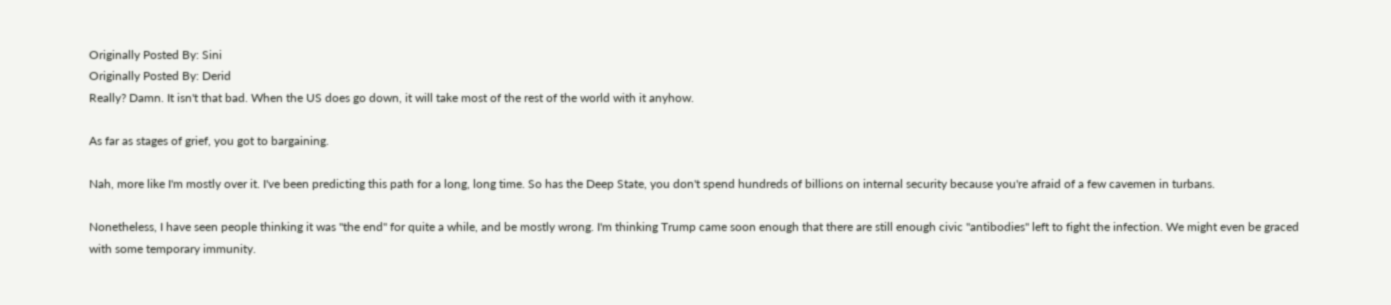Originally Posted By: Sini
Originally Posted By: Derid
Really? Damn. It isn't that bad. When the US does go down, it will take most of the rest of the world with it anyhow.

As far as stages of grief, you got to bargaining.

Nah, more like I'm mostly over it. I've been predicting this path for a long, long time. So has the Deep State, you don't spend hundreds of billions on internal security because you're afraid of a few cavemen in turbans.

Nonetheless, I have seen people thinking it was "the end" for quite a while, and be mostly wrong. I'm thinking Trump came soon enough that there are still enough civic "antibodies" left to fight the infection. We might even be graced with some temporary immunity.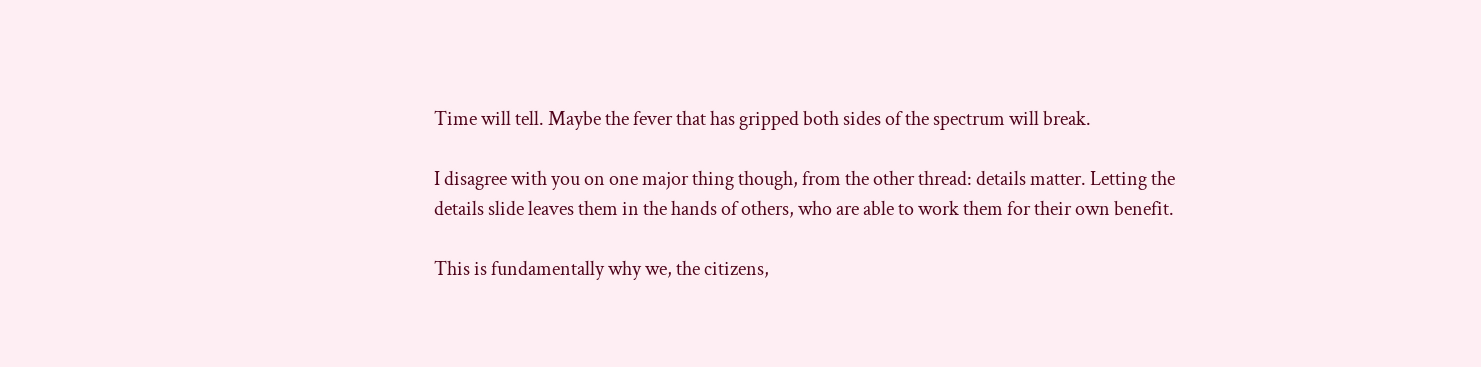Time will tell. Maybe the fever that has gripped both sides of the spectrum will break.

I disagree with you on one major thing though, from the other thread: details matter. Letting the details slide leaves them in the hands of others, who are able to work them for their own benefit.

This is fundamentally why we, the citizens,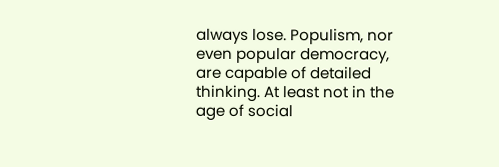always lose. Populism, nor even popular democracy, are capable of detailed thinking. At least not in the age of social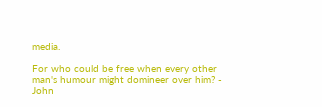media.

For who could be free when every other man's humour might domineer over him? - John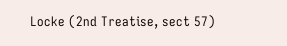Locke (2nd Treatise, sect 57)